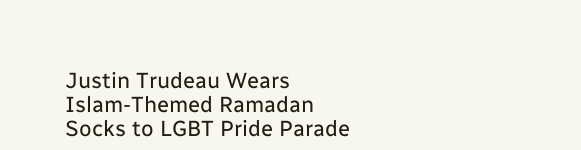Justin Trudeau Wears Islam-Themed Ramadan Socks to LGBT Pride Parade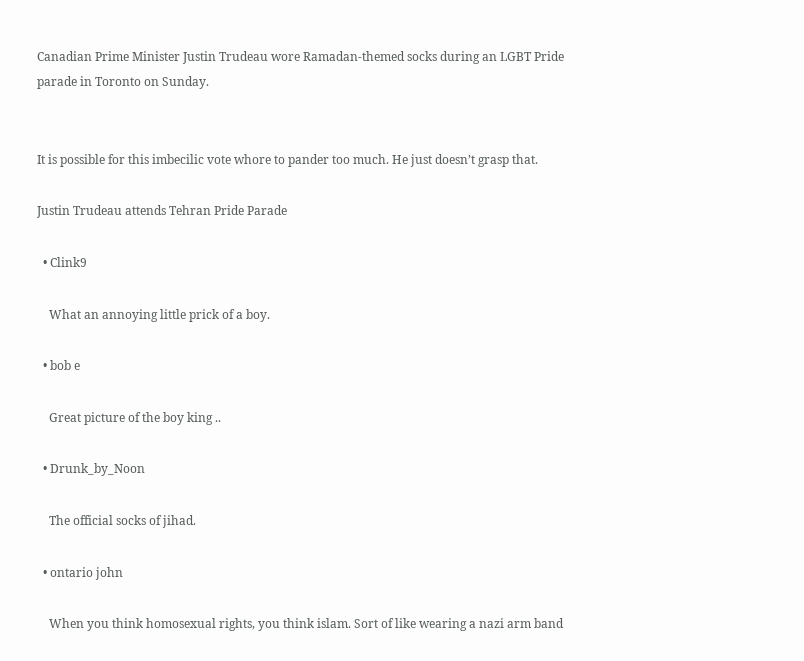Canadian Prime Minister Justin Trudeau wore Ramadan-themed socks during an LGBT Pride parade in Toronto on Sunday.


It is possible for this imbecilic vote whore to pander too much. He just doesn’t grasp that.

Justin Trudeau attends Tehran Pride Parade

  • Clink9

    What an annoying little prick of a boy.

  • bob e

    Great picture of the boy king ..

  • Drunk_by_Noon

    The official socks of jihad.

  • ontario john

    When you think homosexual rights, you think islam. Sort of like wearing a nazi arm band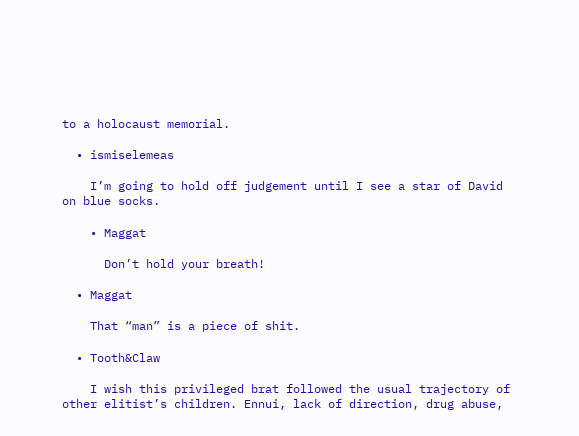to a holocaust memorial.

  • ismiselemeas

    I’m going to hold off judgement until I see a star of David on blue socks.

    • Maggat

      Don’t hold your breath!

  • Maggat

    That “man” is a piece of shit.

  • Tooth&Claw

    I wish this privileged brat followed the usual trajectory of other elitist’s children. Ennui, lack of direction, drug abuse,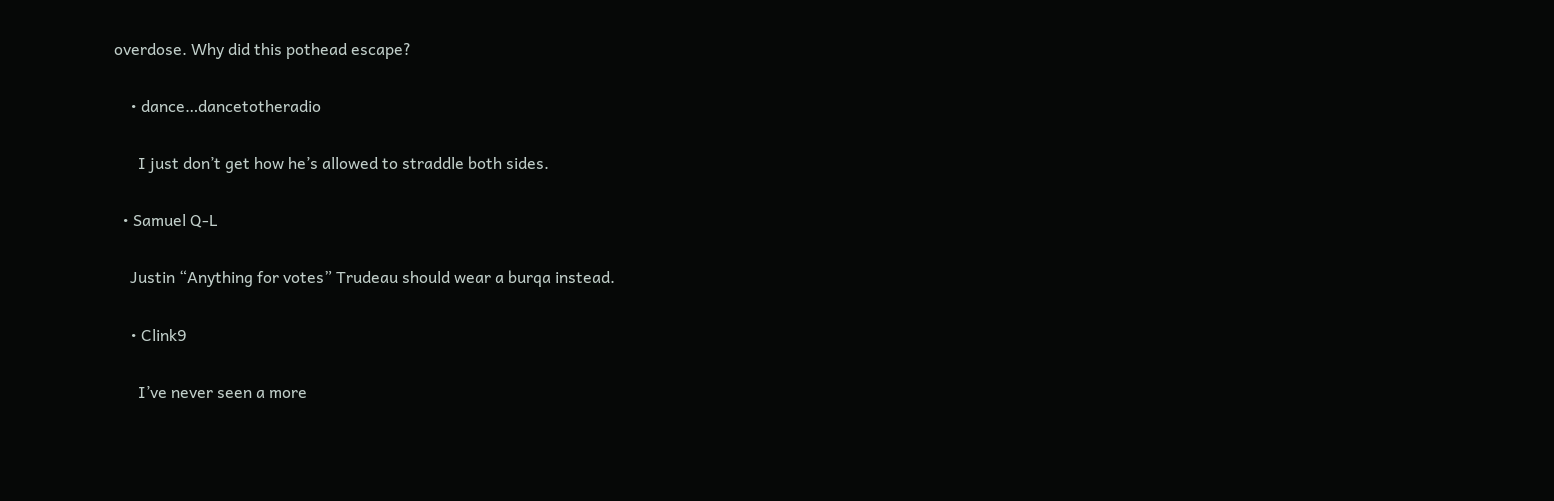overdose. Why did this pothead escape?

    • dance…dancetotheradio

      I just don’t get how he’s allowed to straddle both sides.

  • Samuel Q-L

    Justin “Anything for votes” Trudeau should wear a burqa instead.

    • Clink9

      I’ve never seen a more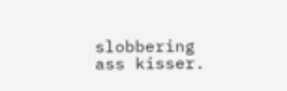slobbering ass kisser.